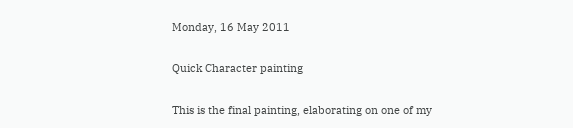Monday, 16 May 2011

Quick Character painting

This is the final painting, elaborating on one of my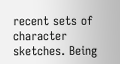recent sets of character sketches. Being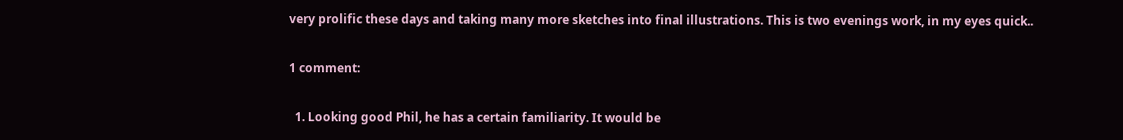very prolific these days and taking many more sketches into final illustrations. This is two evenings work, in my eyes quick..

1 comment:

  1. Looking good Phil, he has a certain familiarity. It would be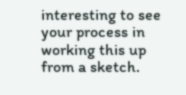interesting to see your process in working this up from a sketch.